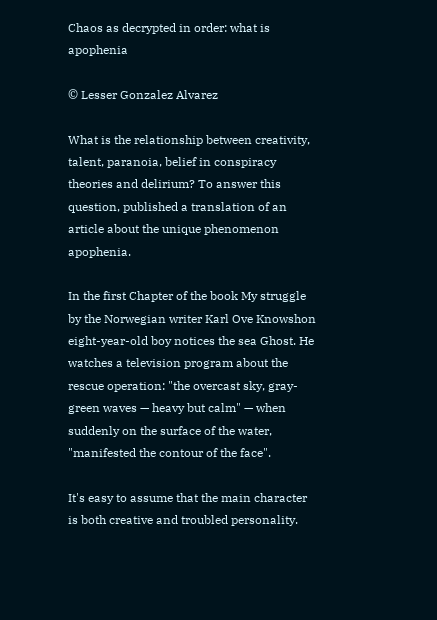Chaos as decrypted in order: what is apophenia

© Lesser Gonzalez Alvarez

What is the relationship between creativity, talent, paranoia, belief in conspiracy theories and delirium? To answer this question, published a translation of an article about the unique phenomenon apophenia.

In the first Chapter of the book My struggle by the Norwegian writer Karl Ove Knowshon eight-year-old boy notices the sea Ghost. He watches a television program about the rescue operation: "the overcast sky, gray-green waves — heavy but calm" — when suddenly on the surface of the water, "manifested the contour of the face".

It's easy to assume that the main character is both creative and troubled personality.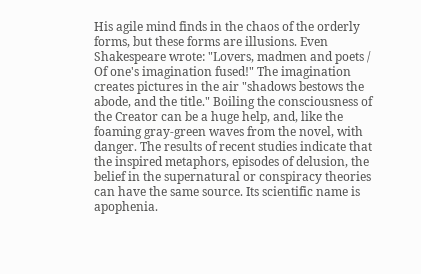His agile mind finds in the chaos of the orderly forms, but these forms are illusions. Even Shakespeare wrote: "Lovers, madmen and poets / Of one's imagination fused!" The imagination creates pictures in the air "shadows bestows the abode, and the title." Boiling the consciousness of the Creator can be a huge help, and, like the foaming gray-green waves from the novel, with danger. The results of recent studies indicate that the inspired metaphors, episodes of delusion, the belief in the supernatural or conspiracy theories can have the same source. Its scientific name is apophenia.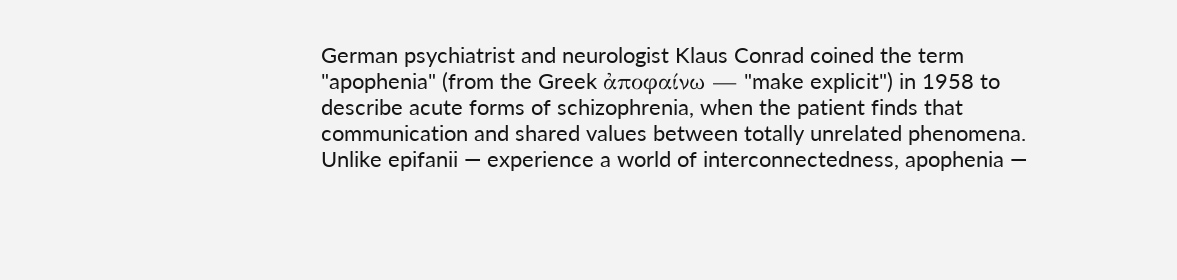German psychiatrist and neurologist Klaus Conrad coined the term "apophenia" (from the Greek ἀποφαίνω — "make explicit") in 1958 to describe acute forms of schizophrenia, when the patient finds that communication and shared values between totally unrelated phenomena. Unlike epifanii — experience a world of interconnectedness, apophenia —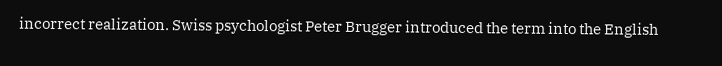incorrect realization. Swiss psychologist Peter Brugger introduced the term into the English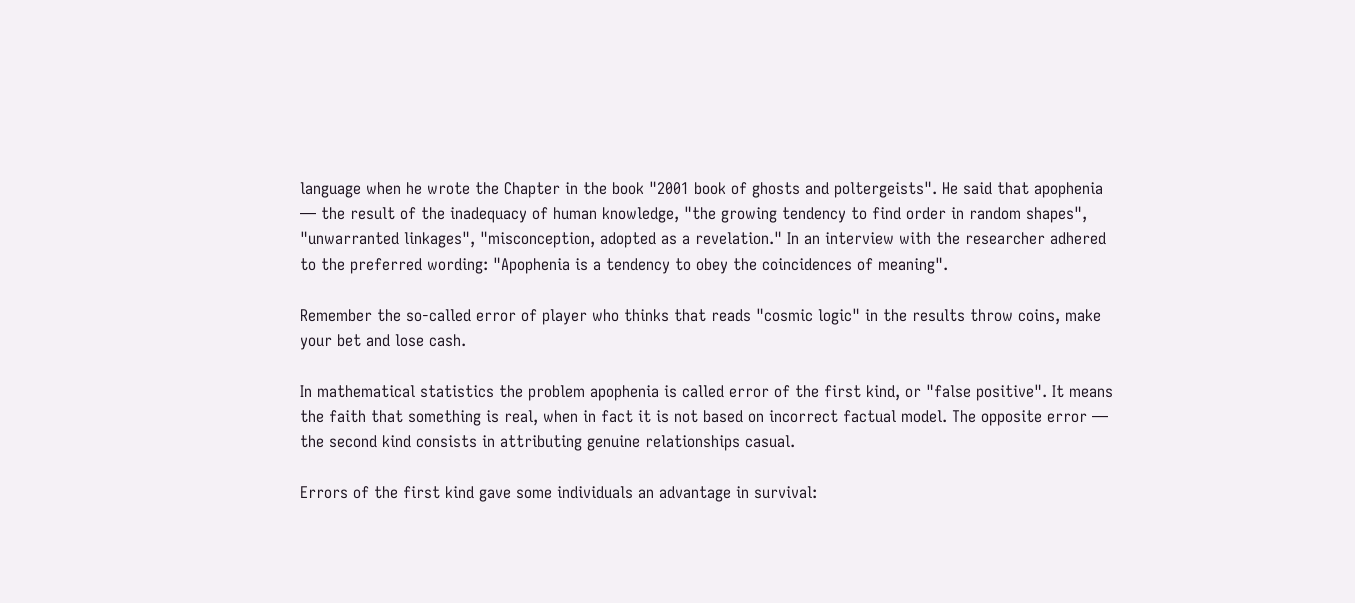language when he wrote the Chapter in the book "2001 book of ghosts and poltergeists". He said that apophenia — the result of the inadequacy of human knowledge, "the growing tendency to find order in random shapes", "unwarranted linkages", "misconception, adopted as a revelation." In an interview with the researcher adhered to the preferred wording: "Apophenia is a tendency to obey the coincidences of meaning".

Remember the so-called error of player who thinks that reads "cosmic logic" in the results throw coins, make your bet and lose cash.

In mathematical statistics the problem apophenia is called error of the first kind, or "false positive". It means the faith that something is real, when in fact it is not based on incorrect factual model. The opposite error — the second kind consists in attributing genuine relationships casual.

Errors of the first kind gave some individuals an advantage in survival: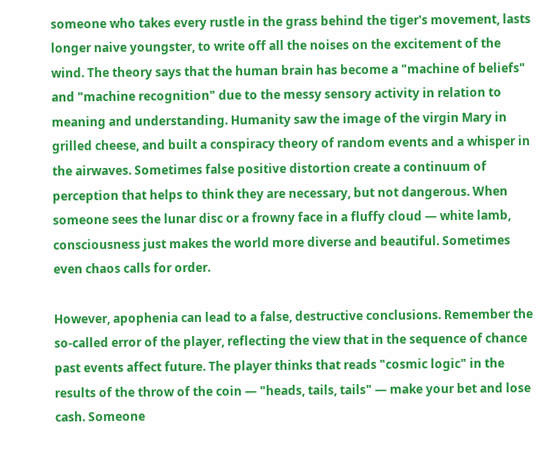someone who takes every rustle in the grass behind the tiger's movement, lasts longer naive youngster, to write off all the noises on the excitement of the wind. The theory says that the human brain has become a "machine of beliefs" and "machine recognition" due to the messy sensory activity in relation to meaning and understanding. Humanity saw the image of the virgin Mary in grilled cheese, and built a conspiracy theory of random events and a whisper in the airwaves. Sometimes false positive distortion create a continuum of perception that helps to think they are necessary, but not dangerous. When someone sees the lunar disc or a frowny face in a fluffy cloud — white lamb, consciousness just makes the world more diverse and beautiful. Sometimes even chaos calls for order.

However, apophenia can lead to a false, destructive conclusions. Remember the so-called error of the player, reflecting the view that in the sequence of chance past events affect future. The player thinks that reads "cosmic logic" in the results of the throw of the coin — "heads, tails, tails" — make your bet and lose cash. Someone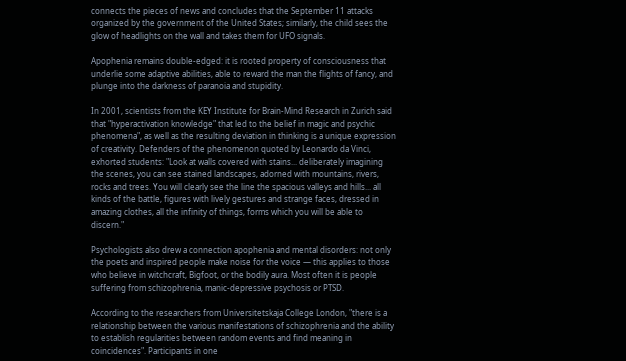connects the pieces of news and concludes that the September 11 attacks organized by the government of the United States; similarly, the child sees the glow of headlights on the wall and takes them for UFO signals.

Apophenia remains double-edged: it is rooted property of consciousness that underlie some adaptive abilities, able to reward the man the flights of fancy, and plunge into the darkness of paranoia and stupidity.

In 2001, scientists from the KEY Institute for Brain-Mind Research in Zurich said that "hyperactivation knowledge" that led to the belief in magic and psychic phenomena", as well as the resulting deviation in thinking is a unique expression of creativity. Defenders of the phenomenon quoted by Leonardo da Vinci, exhorted students: "Look at walls covered with stains... deliberately imagining the scenes, you can see stained landscapes, adorned with mountains, rivers, rocks and trees. You will clearly see the line the spacious valleys and hills... all kinds of the battle, figures with lively gestures and strange faces, dressed in amazing clothes, all the infinity of things, forms which you will be able to discern."

Psychologists also drew a connection apophenia and mental disorders: not only the poets and inspired people make noise for the voice — this applies to those who believe in witchcraft, Bigfoot, or the bodily aura. Most often it is people suffering from schizophrenia, manic-depressive psychosis or PTSD.

According to the researchers from Universitetskaja College London, "there is a relationship between the various manifestations of schizophrenia and the ability to establish regularities between random events and find meaning in coincidences". Participants in one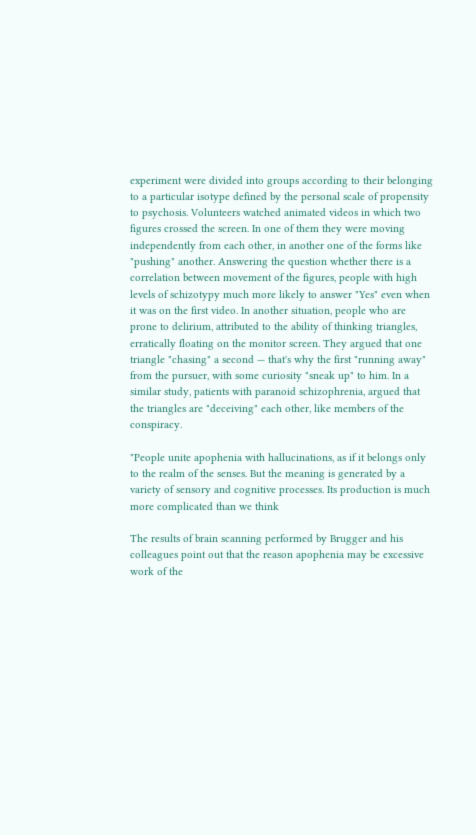experiment were divided into groups according to their belonging to a particular isotype defined by the personal scale of propensity to psychosis. Volunteers watched animated videos in which two figures crossed the screen. In one of them they were moving independently from each other, in another one of the forms like "pushing" another. Answering the question whether there is a correlation between movement of the figures, people with high levels of schizotypy much more likely to answer "Yes" even when it was on the first video. In another situation, people who are prone to delirium, attributed to the ability of thinking triangles, erratically floating on the monitor screen. They argued that one triangle "chasing" a second — that's why the first "running away" from the pursuer, with some curiosity "sneak up" to him. In a similar study, patients with paranoid schizophrenia, argued that the triangles are "deceiving" each other, like members of the conspiracy.

"People unite apophenia with hallucinations, as if it belongs only to the realm of the senses. But the meaning is generated by a variety of sensory and cognitive processes. Its production is much more complicated than we think

The results of brain scanning performed by Brugger and his colleagues point out that the reason apophenia may be excessive work of the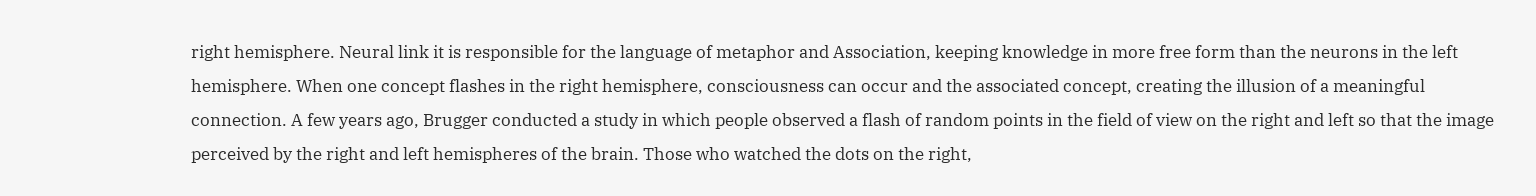right hemisphere. Neural link it is responsible for the language of metaphor and Association, keeping knowledge in more free form than the neurons in the left hemisphere. When one concept flashes in the right hemisphere, consciousness can occur and the associated concept, creating the illusion of a meaningful connection. A few years ago, Brugger conducted a study in which people observed a flash of random points in the field of view on the right and left so that the image perceived by the right and left hemispheres of the brain. Those who watched the dots on the right,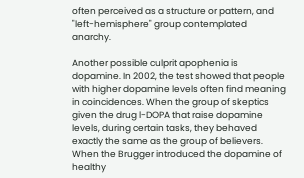often perceived as a structure or pattern, and "left-hemisphere" group contemplated anarchy.

Another possible culprit apophenia is dopamine. In 2002, the test showed that people with higher dopamine levels often find meaning in coincidences. When the group of skeptics given the drug l-DOPA that raise dopamine levels, during certain tasks, they behaved exactly the same as the group of believers. When the Brugger introduced the dopamine of healthy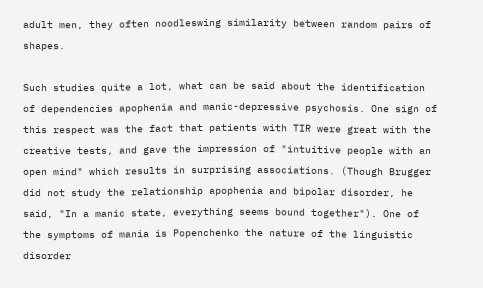adult men, they often noodleswing similarity between random pairs of shapes.

Such studies quite a lot, what can be said about the identification of dependencies apophenia and manic-depressive psychosis. One sign of this respect was the fact that patients with TIR were great with the creative tests, and gave the impression of "intuitive people with an open mind" which results in surprising associations. (Though Brugger did not study the relationship apophenia and bipolar disorder, he said, "In a manic state, everything seems bound together"). One of the symptoms of mania is Popenchenko the nature of the linguistic disorder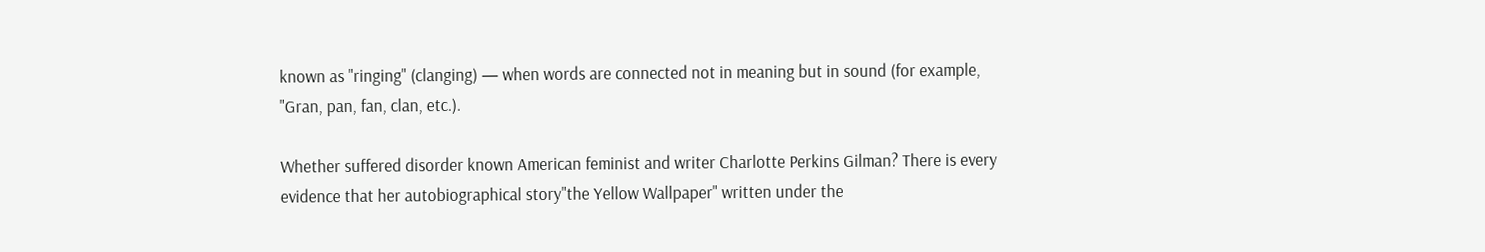known as "ringing" (clanging) — when words are connected not in meaning but in sound (for example, "Gran, pan, fan, clan, etc.).

Whether suffered disorder known American feminist and writer Charlotte Perkins Gilman? There is every evidence that her autobiographical story"the Yellow Wallpaper" written under the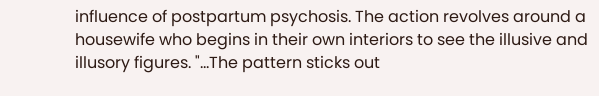influence of postpartum psychosis. The action revolves around a housewife who begins in their own interiors to see the illusive and illusory figures. "...The pattern sticks out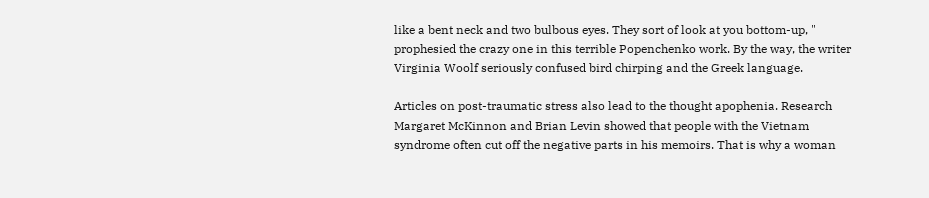like a bent neck and two bulbous eyes. They sort of look at you bottom-up, " prophesied the crazy one in this terrible Popenchenko work. By the way, the writer Virginia Woolf seriously confused bird chirping and the Greek language.

Articles on post-traumatic stress also lead to the thought apophenia. Research Margaret McKinnon and Brian Levin showed that people with the Vietnam syndrome often cut off the negative parts in his memoirs. That is why a woman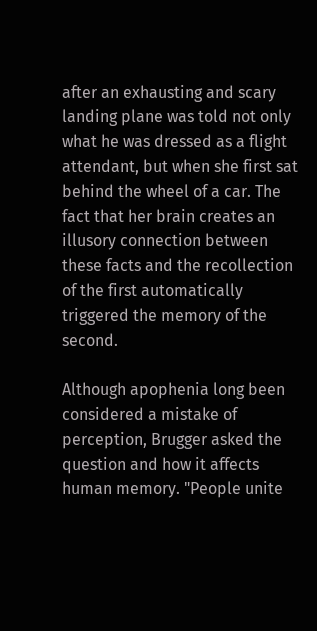after an exhausting and scary landing plane was told not only what he was dressed as a flight attendant, but when she first sat behind the wheel of a car. The fact that her brain creates an illusory connection between these facts and the recollection of the first automatically triggered the memory of the second.

Although apophenia long been considered a mistake of perception, Brugger asked the question and how it affects human memory. "People unite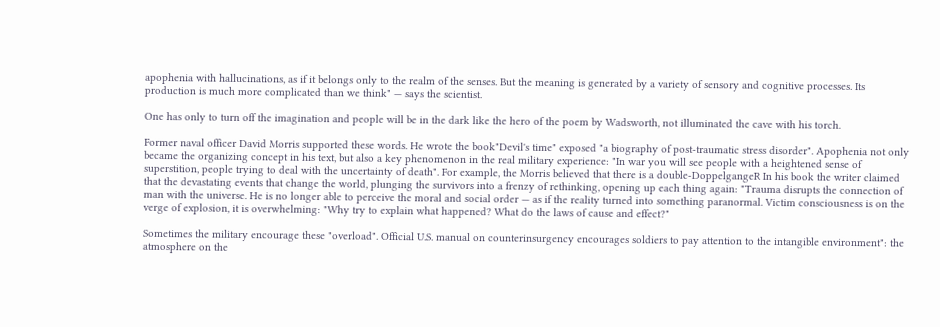apophenia with hallucinations, as if it belongs only to the realm of the senses. But the meaning is generated by a variety of sensory and cognitive processes. Its production is much more complicated than we think" — says the scientist.

One has only to turn off the imagination and people will be in the dark like the hero of the poem by Wadsworth, not illuminated the cave with his torch.

Former naval officer David Morris supported these words. He wrote the book"Devil's time" exposed "a biography of post-traumatic stress disorder". Apophenia not only became the organizing concept in his text, but also a key phenomenon in the real military experience: "In war you will see people with a heightened sense of superstition, people trying to deal with the uncertainty of death". For example, the Morris believed that there is a double-DoppelgangeR In his book the writer claimed that the devastating events that change the world, plunging the survivors into a frenzy of rethinking, opening up each thing again: "Trauma disrupts the connection of man with the universe. He is no longer able to perceive the moral and social order — as if the reality turned into something paranormal. Victim consciousness is on the verge of explosion, it is overwhelming: "Why try to explain what happened? What do the laws of cause and effect?"

Sometimes the military encourage these "overload". Official U.S. manual on counterinsurgency encourages soldiers to pay attention to the intangible environment": the atmosphere on the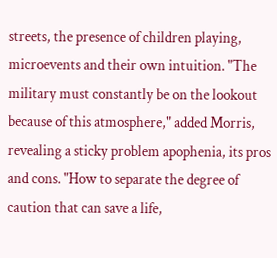streets, the presence of children playing, microevents and their own intuition. "The military must constantly be on the lookout because of this atmosphere," added Morris, revealing a sticky problem apophenia, its pros and cons. "How to separate the degree of caution that can save a life,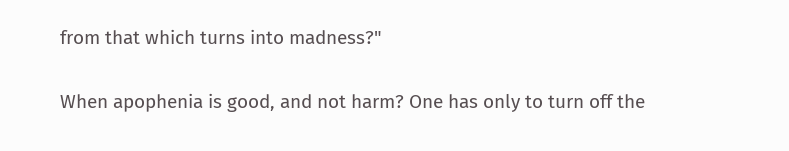from that which turns into madness?"

When apophenia is good, and not harm? One has only to turn off the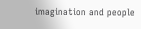imagination and people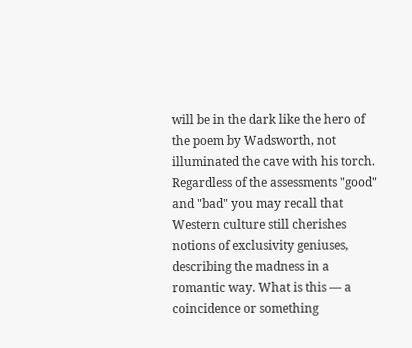will be in the dark like the hero of the poem by Wadsworth, not illuminated the cave with his torch. Regardless of the assessments "good" and "bad" you may recall that Western culture still cherishes notions of exclusivity geniuses, describing the madness in a romantic way. What is this — a coincidence or something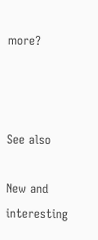more?



See also

New and interesting